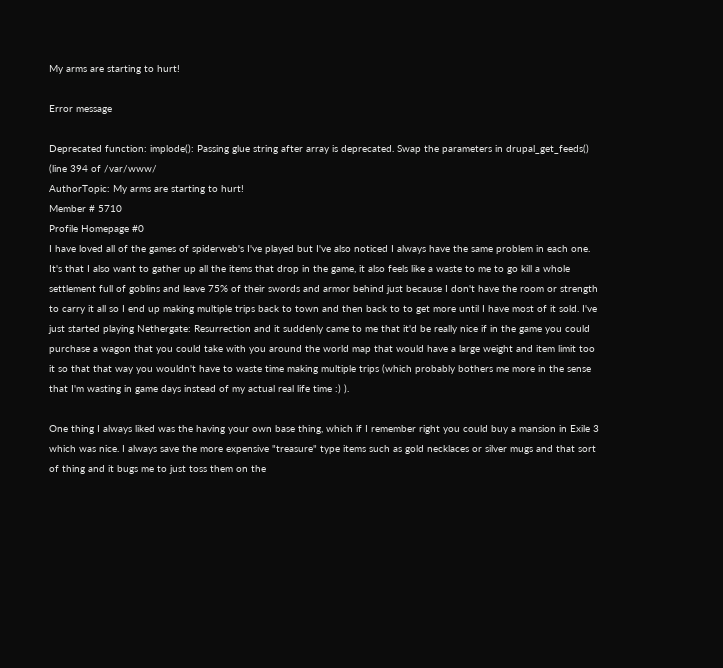My arms are starting to hurt!

Error message

Deprecated function: implode(): Passing glue string after array is deprecated. Swap the parameters in drupal_get_feeds() (line 394 of /var/www/
AuthorTopic: My arms are starting to hurt!
Member # 5710
Profile Homepage #0
I have loved all of the games of spiderweb's I've played but I've also noticed I always have the same problem in each one. It's that I also want to gather up all the items that drop in the game, it also feels like a waste to me to go kill a whole settlement full of goblins and leave 75% of their swords and armor behind just because I don't have the room or strength to carry it all so I end up making multiple trips back to town and then back to to get more until I have most of it sold. I've just started playing Nethergate: Resurrection and it suddenly came to me that it'd be really nice if in the game you could purchase a wagon that you could take with you around the world map that would have a large weight and item limit too it so that that way you wouldn't have to waste time making multiple trips (which probably bothers me more in the sense that I'm wasting in game days instead of my actual real life time :) ).

One thing I always liked was the having your own base thing, which if I remember right you could buy a mansion in Exile 3 which was nice. I always save the more expensive "treasure" type items such as gold necklaces or silver mugs and that sort of thing and it bugs me to just toss them on the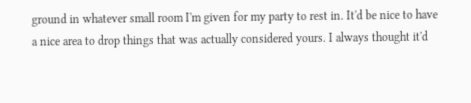ground in whatever small room I'm given for my party to rest in. It'd be nice to have a nice area to drop things that was actually considered yours. I always thought it'd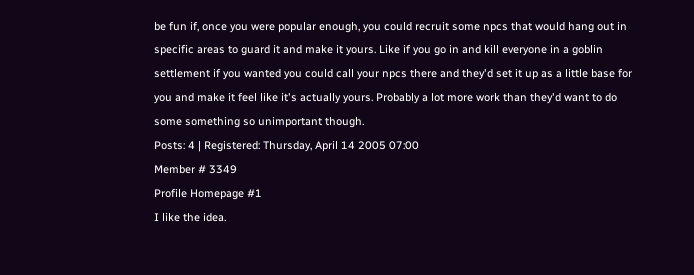be fun if, once you were popular enough, you could recruit some npcs that would hang out in specific areas to guard it and make it yours. Like if you go in and kill everyone in a goblin settlement if you wanted you could call your npcs there and they'd set it up as a little base for you and make it feel like it's actually yours. Probably a lot more work than they'd want to do some something so unimportant though.
Posts: 4 | Registered: Thursday, April 14 2005 07:00
Member # 3349
Profile Homepage #1
I like the idea.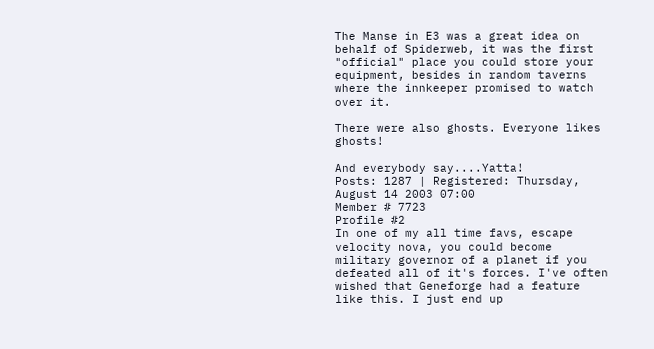The Manse in E3 was a great idea on behalf of Spiderweb, it was the first "official" place you could store your equipment, besides in random taverns where the innkeeper promised to watch over it.

There were also ghosts. Everyone likes ghosts!

And everybody say....Yatta!
Posts: 1287 | Registered: Thursday, August 14 2003 07:00
Member # 7723
Profile #2
In one of my all time favs, escape velocity nova, you could become military governor of a planet if you defeated all of it's forces. I've often wished that Geneforge had a feature like this. I just end up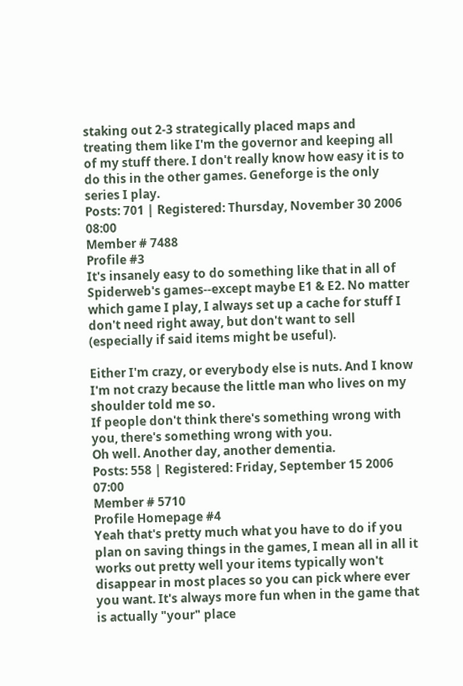staking out 2-3 strategically placed maps and treating them like I'm the governor and keeping all of my stuff there. I don't really know how easy it is to do this in the other games. Geneforge is the only series I play.
Posts: 701 | Registered: Thursday, November 30 2006 08:00
Member # 7488
Profile #3
It's insanely easy to do something like that in all of Spiderweb's games--except maybe E1 & E2. No matter which game I play, I always set up a cache for stuff I don't need right away, but don't want to sell (especially if said items might be useful).

Either I'm crazy, or everybody else is nuts. And I know I'm not crazy because the little man who lives on my shoulder told me so.
If people don't think there's something wrong with you, there's something wrong with you.
Oh well. Another day, another dementia.
Posts: 558 | Registered: Friday, September 15 2006 07:00
Member # 5710
Profile Homepage #4
Yeah that's pretty much what you have to do if you plan on saving things in the games, I mean all in all it works out pretty well your items typically won't disappear in most places so you can pick where ever you want. It's always more fun when in the game that is actually "your" place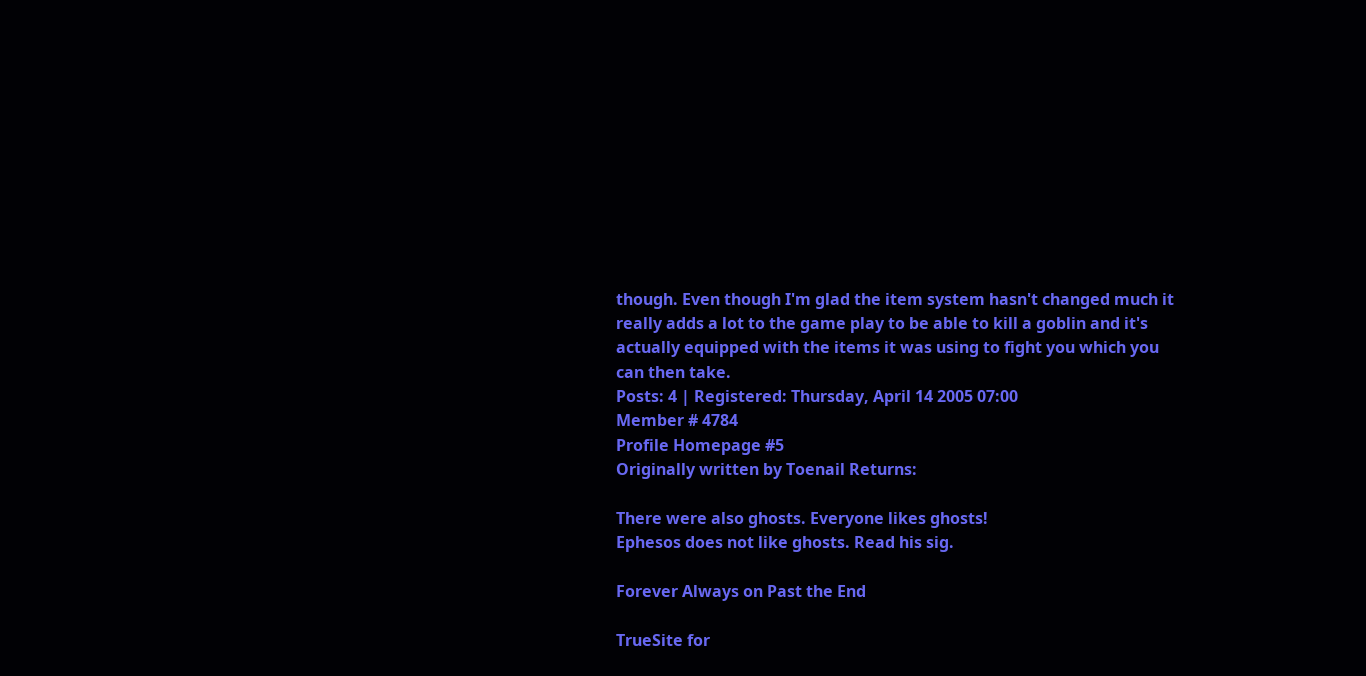though. Even though I'm glad the item system hasn't changed much it really adds a lot to the game play to be able to kill a goblin and it's actually equipped with the items it was using to fight you which you can then take.
Posts: 4 | Registered: Thursday, April 14 2005 07:00
Member # 4784
Profile Homepage #5
Originally written by Toenail Returns:

There were also ghosts. Everyone likes ghosts!
Ephesos does not like ghosts. Read his sig.

Forever Always on Past the End

TrueSite for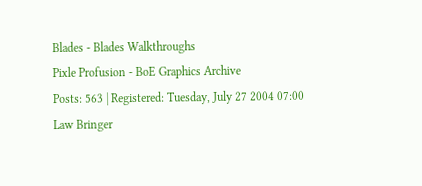Blades - Blades Walkthroughs
Pixle Profusion - BoE Graphics Archive
Posts: 563 | Registered: Tuesday, July 27 2004 07:00
Law Bringer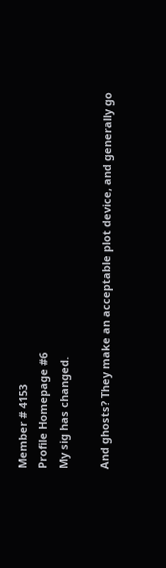Member # 4153
Profile Homepage #6
My sig has changed.

And ghosts? They make an acceptable plot device, and generally go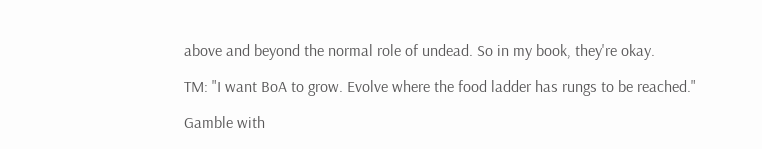above and beyond the normal role of undead. So in my book, they're okay.

TM: "I want BoA to grow. Evolve where the food ladder has rungs to be reached."

Gamble with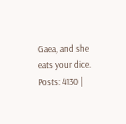Gaea, and she eats your dice.
Posts: 4130 |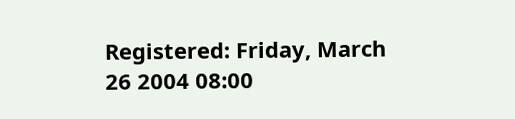Registered: Friday, March 26 2004 08:00